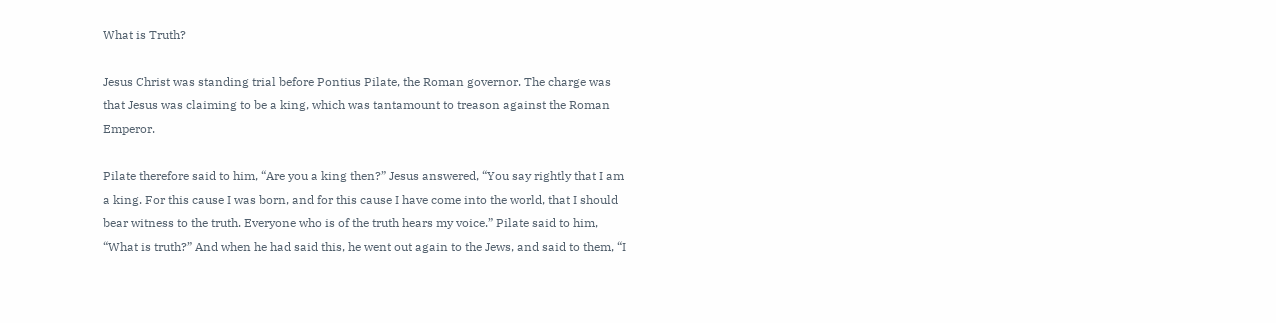What is Truth?

Jesus Christ was standing trial before Pontius Pilate, the Roman governor. The charge was that Jesus was claiming to be a king, which was tantamount to treason against the Roman Emperor.

Pilate therefore said to him, “Are you a king then?” Jesus answered, “You say rightly that I am a king. For this cause I was born, and for this cause I have come into the world, that I should bear witness to the truth. Everyone who is of the truth hears my voice.” Pilate said to him, “What is truth?” And when he had said this, he went out again to the Jews, and said to them, “I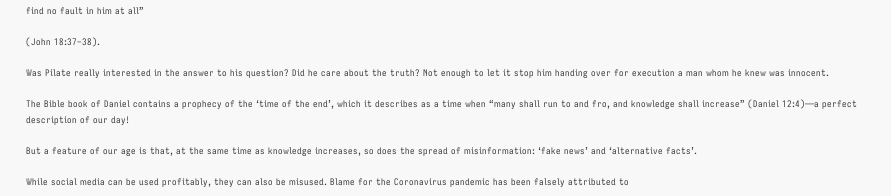find no fault in him at all”

(John 18:37–38).

Was Pilate really interested in the answer to his question? Did he care about the truth? Not enough to let it stop him handing over for execution a man whom he knew was innocent.

The Bible book of Daniel contains a prophecy of the ‘time of the end’, which it describes as a time when “many shall run to and fro, and knowledge shall increase” (Daniel 12:4)—a perfect description of our day!

But a feature of our age is that, at the same time as knowledge increases, so does the spread of misinformation: ‘fake news’ and ‘alternative facts’.

While social media can be used profitably, they can also be misused. Blame for the Coronavirus pandemic has been falsely attributed to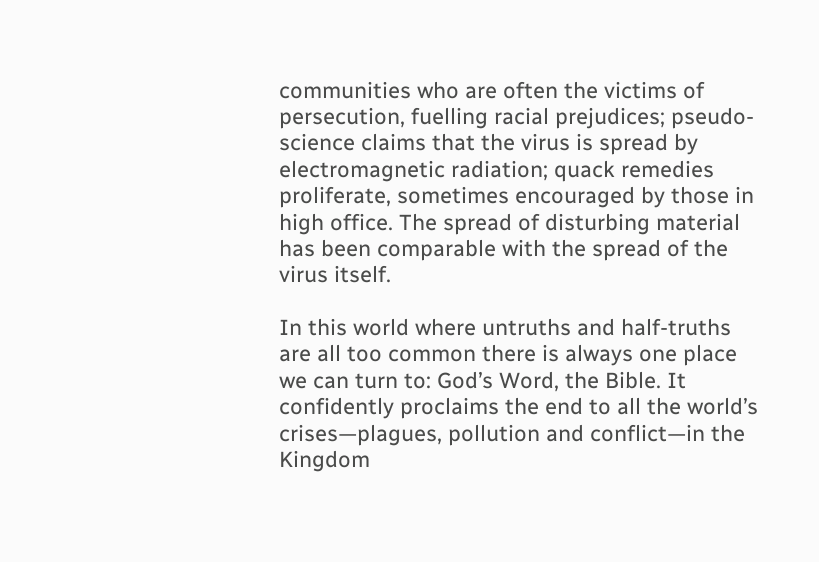communities who are often the victims of persecution, fuelling racial prejudices; pseudo-science claims that the virus is spread by electromagnetic radiation; quack remedies proliferate, sometimes encouraged by those in high office. The spread of disturbing material has been comparable with the spread of the virus itself.

In this world where untruths and half-truths are all too common there is always one place we can turn to: God’s Word, the Bible. It confidently proclaims the end to all the world’s crises—plagues, pollution and conflict—in the Kingdom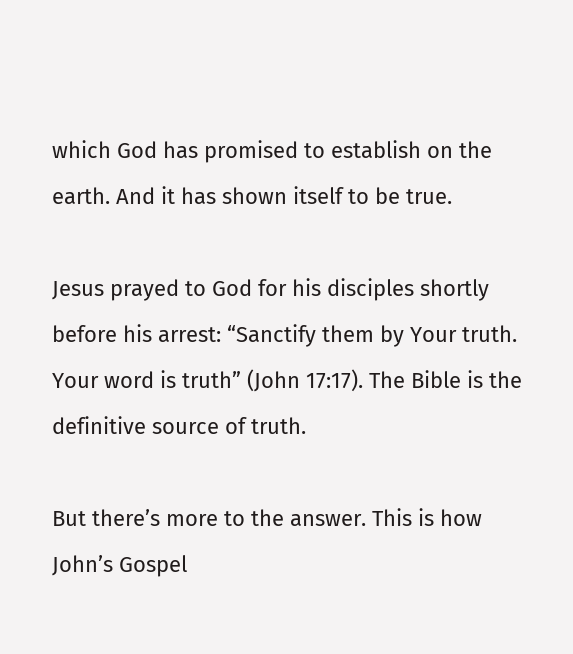which God has promised to establish on the earth. And it has shown itself to be true.

Jesus prayed to God for his disciples shortly before his arrest: “Sanctify them by Your truth. Your word is truth” (John 17:17). The Bible is the definitive source of truth.

But there’s more to the answer. This is how John’s Gospel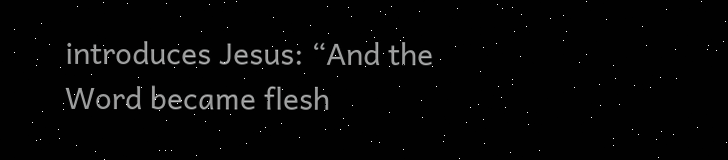introduces Jesus: “And the Word became flesh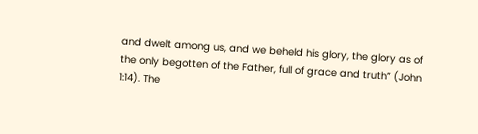and dwelt among us, and we beheld his glory, the glory as of the only begotten of the Father, full of grace and truth” (John 1:14). The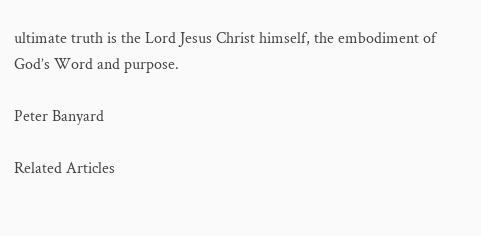ultimate truth is the Lord Jesus Christ himself, the embodiment of God’s Word and purpose.

Peter Banyard

Related Articles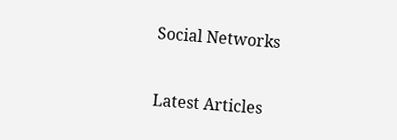Social Networks


Latest Articles